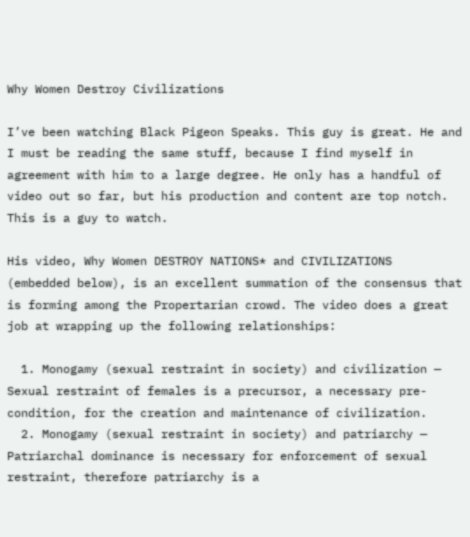Why Women Destroy Civilizations

I’ve been watching Black Pigeon Speaks. This guy is great. He and I must be reading the same stuff, because I find myself in agreement with him to a large degree. He only has a handful of video out so far, but his production and content are top notch. This is a guy to watch.

His video, Why Women DESTROY NATIONS* and CIVILIZATIONS  (embedded below), is an excellent summation of the consensus that is forming among the Propertarian crowd. The video does a great job at wrapping up the following relationships:

  1. Monogamy (sexual restraint in society) and civilization — Sexual restraint of females is a precursor, a necessary pre-condition, for the creation and maintenance of civilization.
  2. Monogamy (sexual restraint in society) and patriarchy — Patriarchal dominance is necessary for enforcement of sexual restraint, therefore patriarchy is a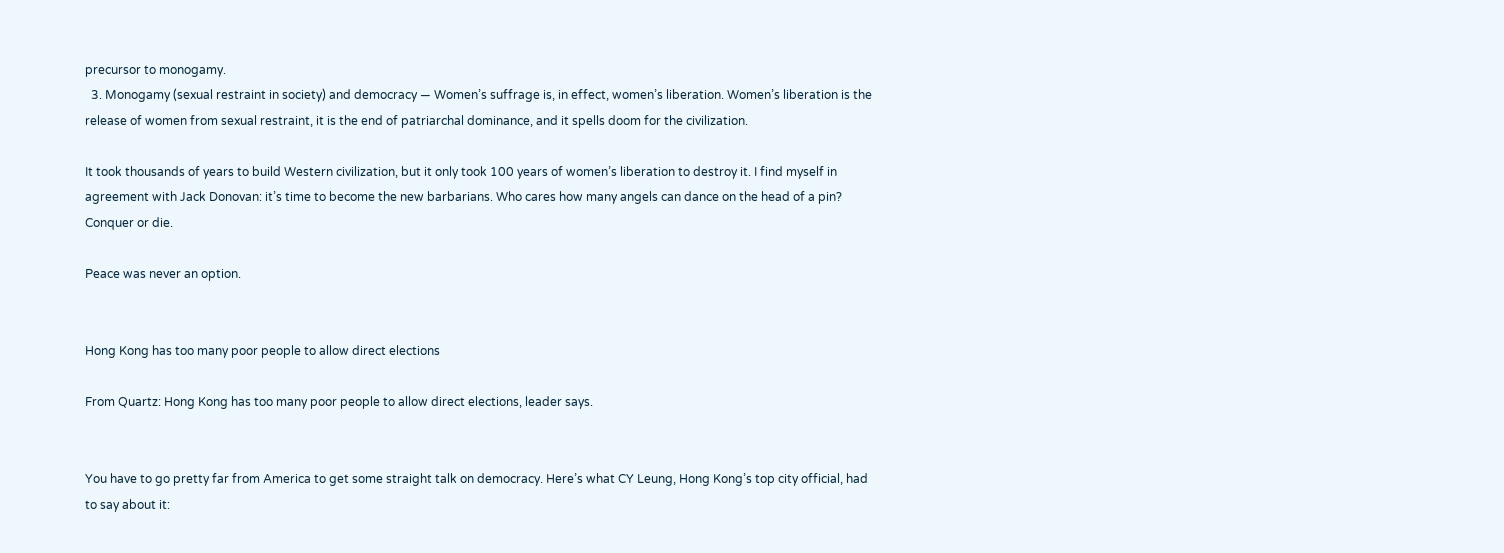precursor to monogamy.
  3. Monogamy (sexual restraint in society) and democracy — Women’s suffrage is, in effect, women’s liberation. Women’s liberation is the release of women from sexual restraint, it is the end of patriarchal dominance, and it spells doom for the civilization.

It took thousands of years to build Western civilization, but it only took 100 years of women’s liberation to destroy it. I find myself in agreement with Jack Donovan: it’s time to become the new barbarians. Who cares how many angels can dance on the head of a pin? Conquer or die.

Peace was never an option.


Hong Kong has too many poor people to allow direct elections

From Quartz: Hong Kong has too many poor people to allow direct elections, leader says.


You have to go pretty far from America to get some straight talk on democracy. Here’s what CY Leung, Hong Kong’s top city official, had to say about it: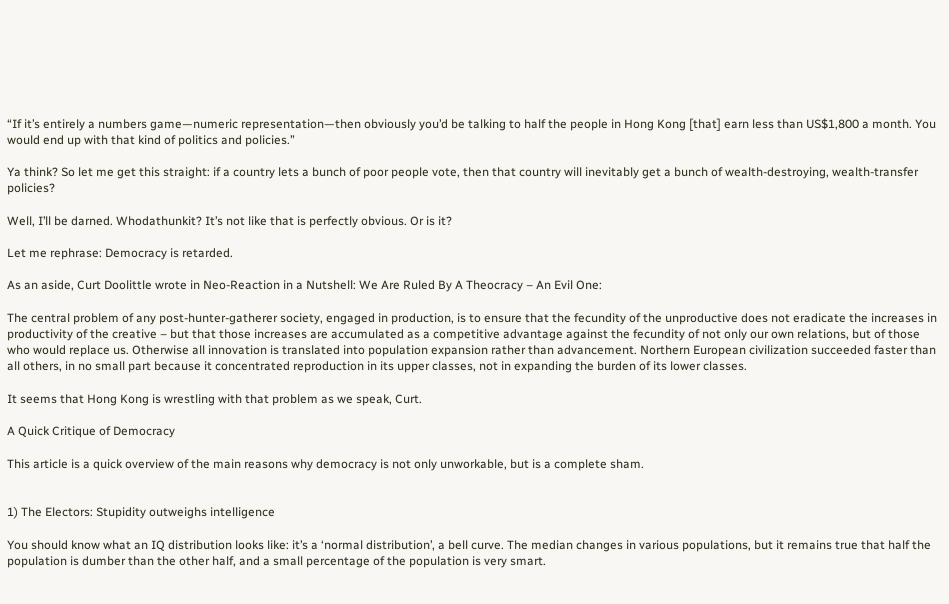“If it’s entirely a numbers game—numeric representation—then obviously you’d be talking to half the people in Hong Kong [that] earn less than US$1,800 a month. You would end up with that kind of politics and policies.”

Ya think? So let me get this straight: if a country lets a bunch of poor people vote, then that country will inevitably get a bunch of wealth-destroying, wealth-transfer policies?

Well, I’ll be darned. Whodathunkit? It’s not like that is perfectly obvious. Or is it?

Let me rephrase: Democracy is retarded.

As an aside, Curt Doolittle wrote in Neo-Reaction in a Nutshell: We Are Ruled By A Theocracy – An Evil One:

The central problem of any post-hunter-gatherer society, engaged in production, is to ensure that the fecundity of the unproductive does not eradicate the increases in productivity of the creative – but that those increases are accumulated as a competitive advantage against the fecundity of not only our own relations, but of those who would replace us. Otherwise all innovation is translated into population expansion rather than advancement. Northern European civilization succeeded faster than all others, in no small part because it concentrated reproduction in its upper classes, not in expanding the burden of its lower classes.

It seems that Hong Kong is wrestling with that problem as we speak, Curt.

A Quick Critique of Democracy

This article is a quick overview of the main reasons why democracy is not only unworkable, but is a complete sham.


1) The Electors: Stupidity outweighs intelligence

You should know what an IQ distribution looks like: it’s a ‘normal distribution’, a bell curve. The median changes in various populations, but it remains true that half the population is dumber than the other half, and a small percentage of the population is very smart.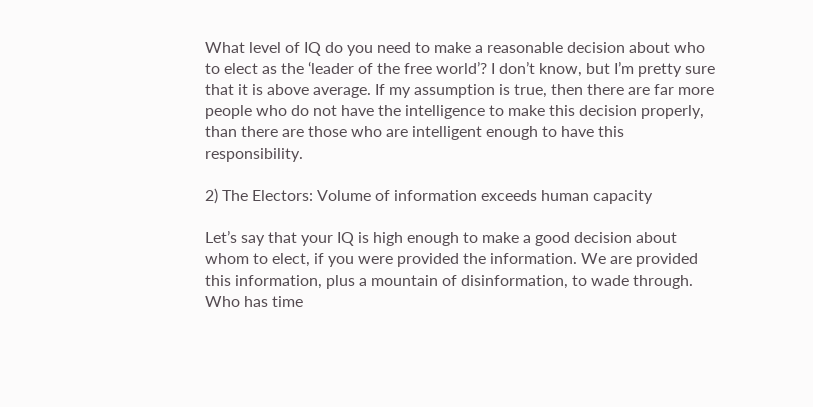What level of IQ do you need to make a reasonable decision about who to elect as the ‘leader of the free world’? I don’t know, but I’m pretty sure that it is above average. If my assumption is true, then there are far more people who do not have the intelligence to make this decision properly, than there are those who are intelligent enough to have this responsibility.

2) The Electors: Volume of information exceeds human capacity

Let’s say that your IQ is high enough to make a good decision about whom to elect, if you were provided the information. We are provided this information, plus a mountain of disinformation, to wade through. Who has time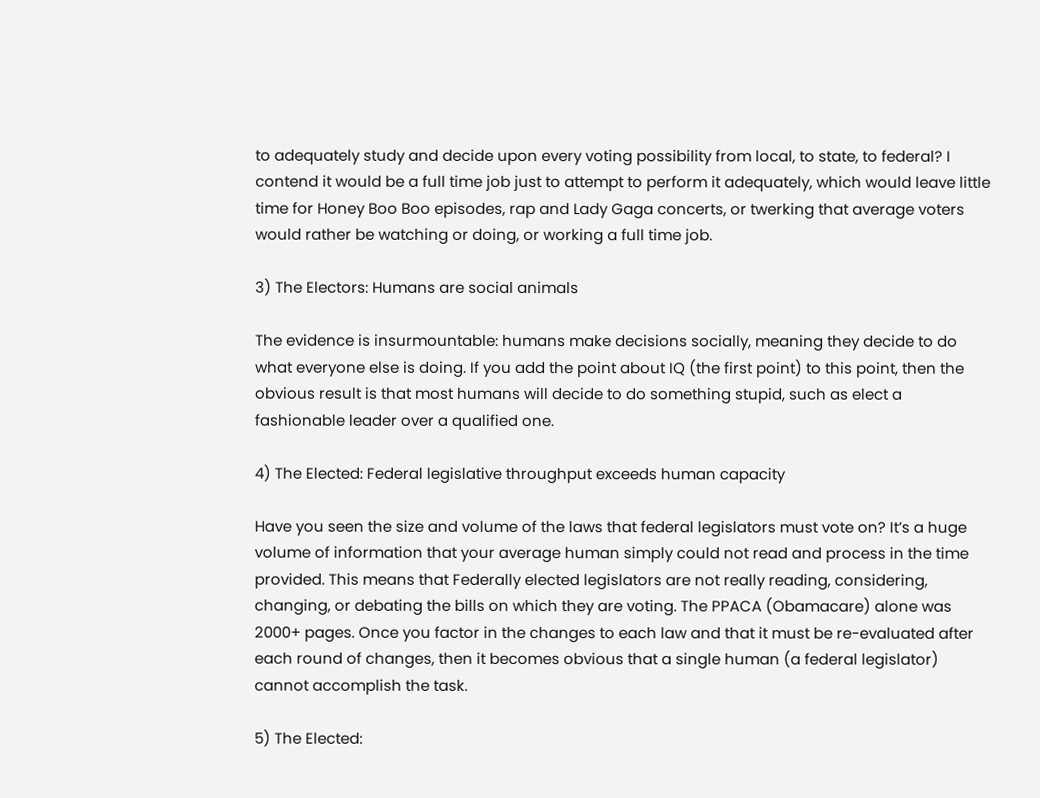to adequately study and decide upon every voting possibility from local, to state, to federal? I contend it would be a full time job just to attempt to perform it adequately, which would leave little time for Honey Boo Boo episodes, rap and Lady Gaga concerts, or twerking that average voters would rather be watching or doing, or working a full time job.

3) The Electors: Humans are social animals

The evidence is insurmountable: humans make decisions socially, meaning they decide to do what everyone else is doing. If you add the point about IQ (the first point) to this point, then the obvious result is that most humans will decide to do something stupid, such as elect a fashionable leader over a qualified one.

4) The Elected: Federal legislative throughput exceeds human capacity

Have you seen the size and volume of the laws that federal legislators must vote on? It’s a huge volume of information that your average human simply could not read and process in the time provided. This means that Federally elected legislators are not really reading, considering, changing, or debating the bills on which they are voting. The PPACA (Obamacare) alone was 2000+ pages. Once you factor in the changes to each law and that it must be re-evaluated after each round of changes, then it becomes obvious that a single human (a federal legislator) cannot accomplish the task.

5) The Elected: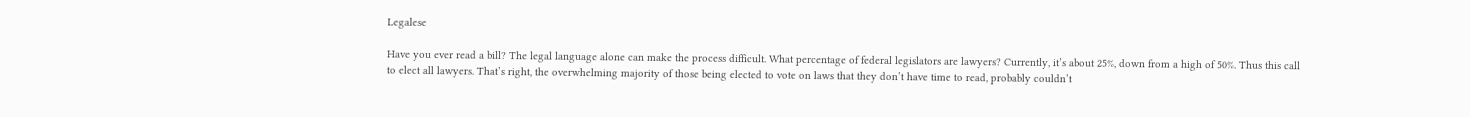Legalese

Have you ever read a bill? The legal language alone can make the process difficult. What percentage of federal legislators are lawyers? Currently, it’s about 25%, down from a high of 50%. Thus this call to elect all lawyers. That’s right, the overwhelming majority of those being elected to vote on laws that they don’t have time to read, probably couldn’t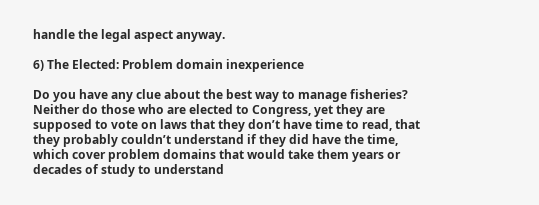handle the legal aspect anyway.

6) The Elected: Problem domain inexperience

Do you have any clue about the best way to manage fisheries? Neither do those who are elected to Congress, yet they are supposed to vote on laws that they don’t have time to read, that they probably couldn’t understand if they did have the time, which cover problem domains that would take them years or decades of study to understand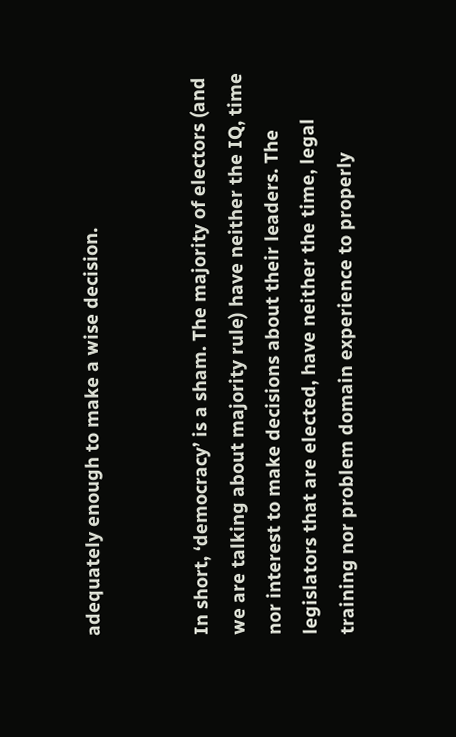adequately enough to make a wise decision.


In short, ‘democracy’ is a sham. The majority of electors (and we are talking about majority rule) have neither the IQ, time nor interest to make decisions about their leaders. The legislators that are elected, have neither the time, legal training nor problem domain experience to properly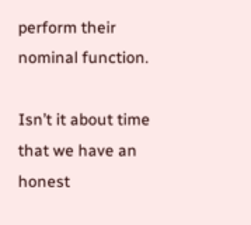perform their nominal function.

Isn’t it about time that we have an honest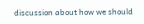discussion about how we should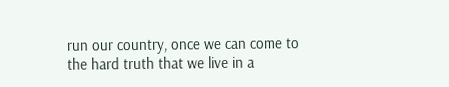run our country, once we can come to the hard truth that we live in a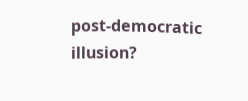post-democratic illusion?